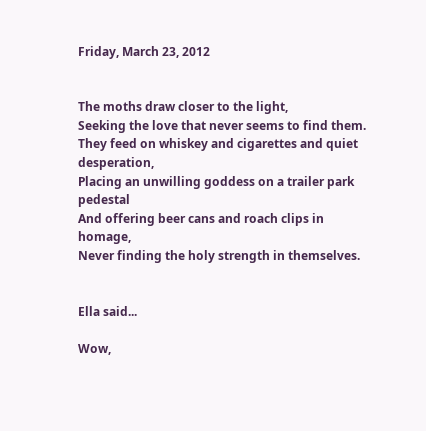Friday, March 23, 2012


The moths draw closer to the light,
Seeking the love that never seems to find them.
They feed on whiskey and cigarettes and quiet desperation,
Placing an unwilling goddess on a trailer park pedestal
And offering beer cans and roach clips in homage,
Never finding the holy strength in themselves.


Ella said...

Wow,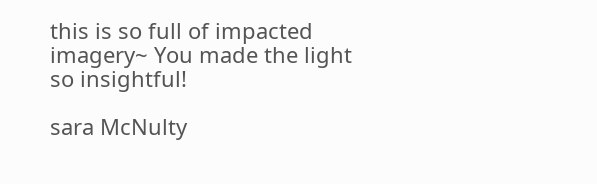this is so full of impacted imagery~ You made the light so insightful!

sara McNulty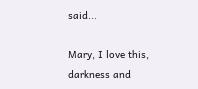said...

Mary, I love this, darkness and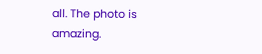all. The photo is amazing.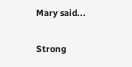Mary said...

Strong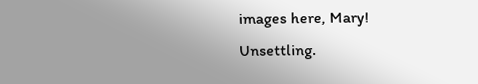images here, Mary! Unsettling.